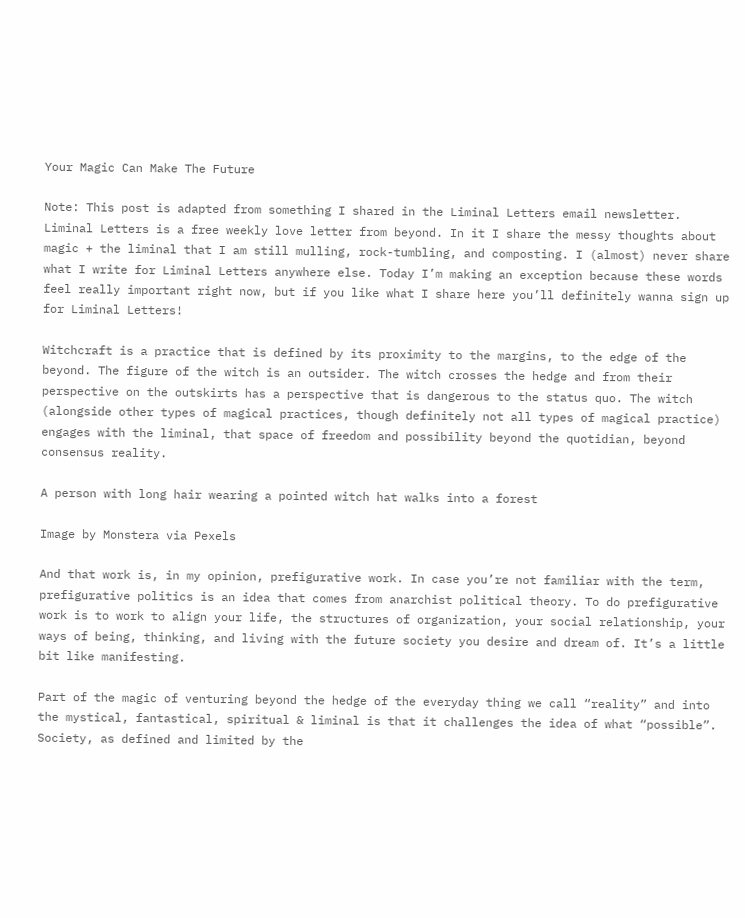Your Magic Can Make The Future

Note: This post is adapted from something I shared in the Liminal Letters email newsletter. Liminal Letters is a free weekly love letter from beyond. In it I share the messy thoughts about magic + the liminal that I am still mulling, rock-tumbling, and composting. I (almost) never share what I write for Liminal Letters anywhere else. Today I’m making an exception because these words feel really important right now, but if you like what I share here you’ll definitely wanna sign up for Liminal Letters!

Witchcraft is a practice that is defined by its proximity to the margins, to the edge of the beyond. The figure of the witch is an outsider. The witch crosses the hedge and from their perspective on the outskirts has a perspective that is dangerous to the status quo. The witch (alongside other types of magical practices, though definitely not all types of magical practice) engages with the liminal, that space of freedom and possibility beyond the quotidian, beyond consensus reality.

A person with long hair wearing a pointed witch hat walks into a forest

Image by Monstera via Pexels

And that work is, in my opinion, prefigurative work. In case you’re not familiar with the term, prefigurative politics is an idea that comes from anarchist political theory. To do prefigurative work is to work to align your life, the structures of organization, your social relationship, your ways of being, thinking, and living with the future society you desire and dream of. It’s a little bit like manifesting.

Part of the magic of venturing beyond the hedge of the everyday thing we call “reality” and into the mystical, fantastical, spiritual & liminal is that it challenges the idea of what “possible”. Society, as defined and limited by the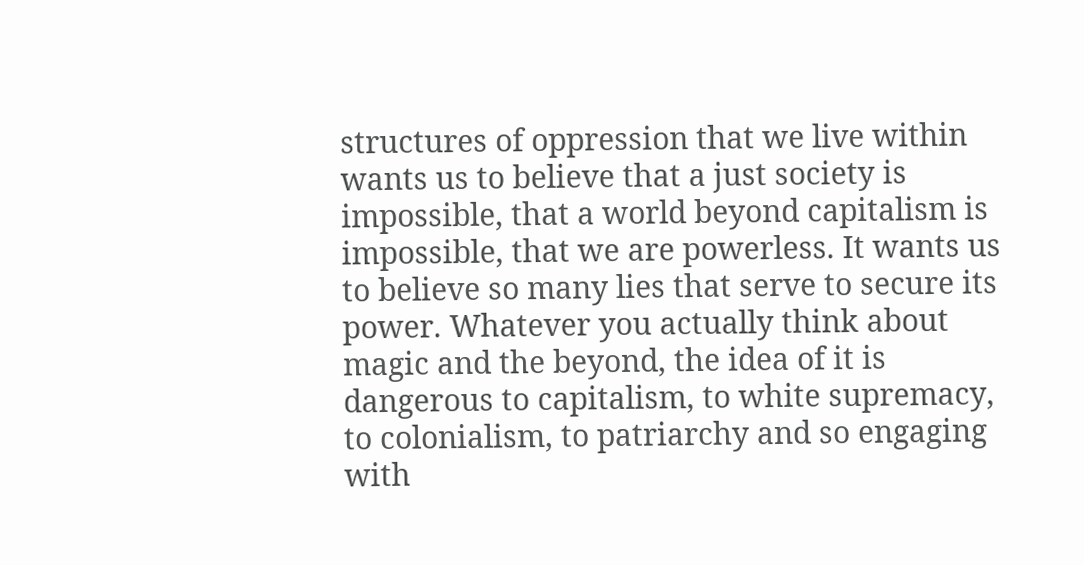structures of oppression that we live within wants us to believe that a just society is impossible, that a world beyond capitalism is impossible, that we are powerless. It wants us to believe so many lies that serve to secure its power. Whatever you actually think about magic and the beyond, the idea of it is dangerous to capitalism, to white supremacy, to colonialism, to patriarchy and so engaging with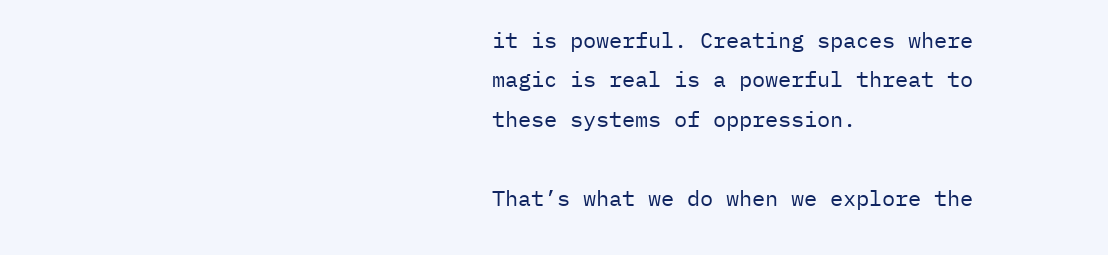it is powerful. Creating spaces where magic is real is a powerful threat to these systems of oppression.

That’s what we do when we explore the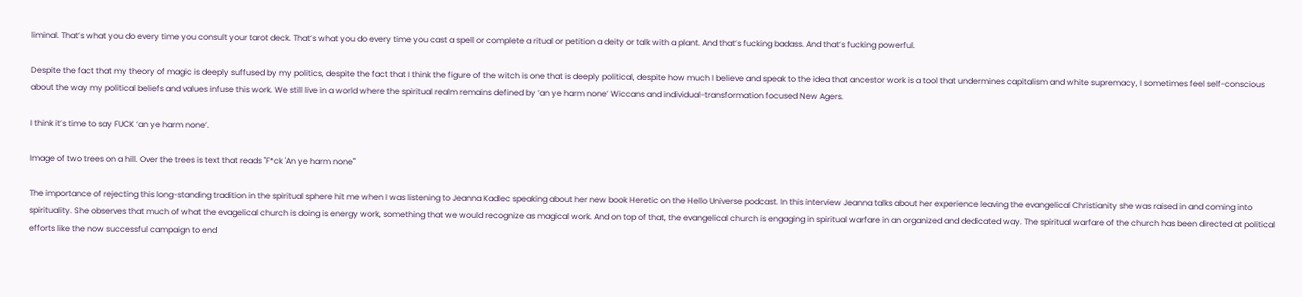liminal. That’s what you do every time you consult your tarot deck. That’s what you do every time you cast a spell or complete a ritual or petition a deity or talk with a plant. And that’s fucking badass. And that’s fucking powerful.

Despite the fact that my theory of magic is deeply suffused by my politics, despite the fact that I think the figure of the witch is one that is deeply political, despite how much I believe and speak to the idea that ancestor work is a tool that undermines capitalism and white supremacy, I sometimes feel self-conscious about the way my political beliefs and values infuse this work. We still live in a world where the spiritual realm remains defined by ‘an ye harm none’ Wiccans and individual-transformation focused New Agers.

I think it’s time to say FUCK ‘an ye harm none’.

Image of two trees on a hill. Over the trees is text that reads "F*ck 'An ye harm none'"

The importance of rejecting this long-standing tradition in the spiritual sphere hit me when I was listening to Jeanna Kadlec speaking about her new book Heretic on the Hello Universe podcast. In this interview Jeanna talks about her experience leaving the evangelical Christianity she was raised in and coming into spirituality. She observes that much of what the evagelical church is doing is energy work, something that we would recognize as magical work. And on top of that, the evangelical church is engaging in spiritual warfare in an organized and dedicated way. The spiritual warfare of the church has been directed at political efforts like the now successful campaign to end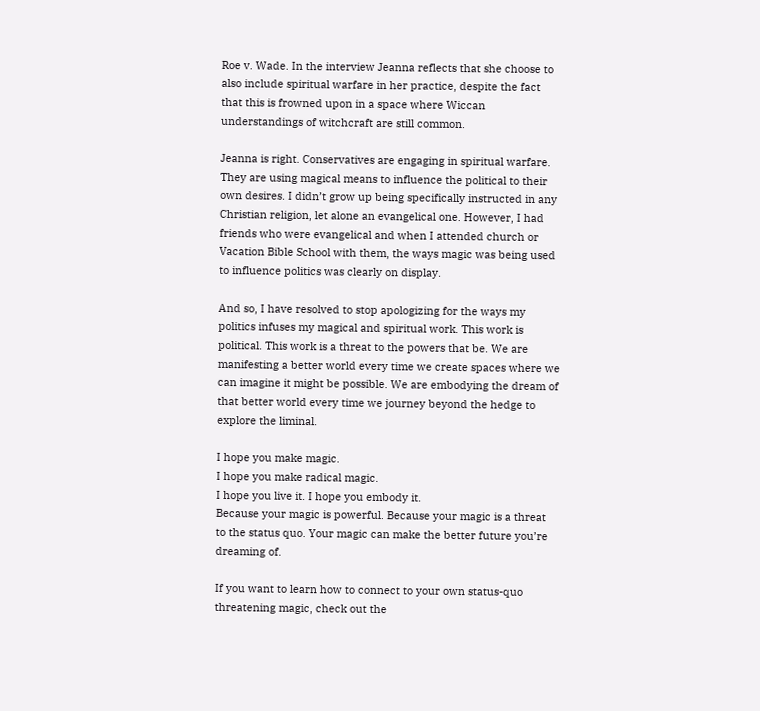Roe v. Wade. In the interview Jeanna reflects that she choose to also include spiritual warfare in her practice, despite the fact that this is frowned upon in a space where Wiccan understandings of witchcraft are still common.

Jeanna is right. Conservatives are engaging in spiritual warfare. They are using magical means to influence the political to their own desires. I didn’t grow up being specifically instructed in any Christian religion, let alone an evangelical one. However, I had friends who were evangelical and when I attended church or Vacation Bible School with them, the ways magic was being used to influence politics was clearly on display.

And so, I have resolved to stop apologizing for the ways my politics infuses my magical and spiritual work. This work is political. This work is a threat to the powers that be. We are manifesting a better world every time we create spaces where we can imagine it might be possible. We are embodying the dream of that better world every time we journey beyond the hedge to explore the liminal.

I hope you make magic.
I hope you make radical magic.
I hope you live it. I hope you embody it.
Because your magic is powerful. Because your magic is a threat to the status quo. Your magic can make the better future you’re dreaming of.

If you want to learn how to connect to your own status-quo threatening magic, check out the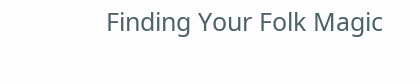Finding Your Folk Magic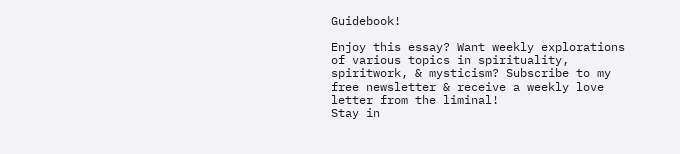Guidebook!

Enjoy this essay? Want weekly explorations of various topics in spirituality, spiritwork, & mysticism? Subscribe to my free newsletter & receive a weekly love letter from the liminal!
Stay in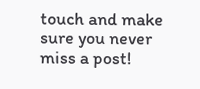touch and make sure you never miss a post!